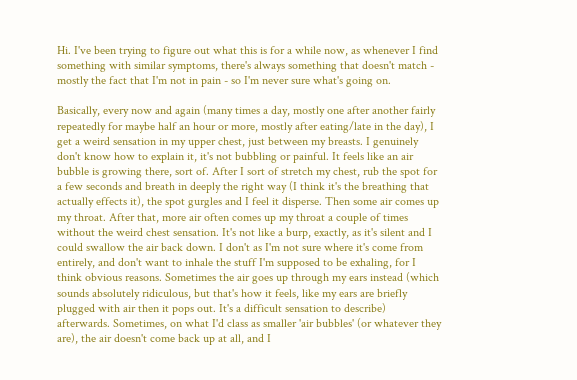Hi. I've been trying to figure out what this is for a while now, as whenever I find something with similar symptoms, there's always something that doesn't match - mostly the fact that I'm not in pain - so I'm never sure what's going on.

Basically, every now and again (many times a day, mostly one after another fairly repeatedly for maybe half an hour or more, mostly after eating/late in the day), I get a weird sensation in my upper chest, just between my breasts. I genuinely don't know how to explain it, it's not bubbling or painful. It feels like an air bubble is growing there, sort of. After I sort of stretch my chest, rub the spot for a few seconds and breath in deeply the right way (I think it's the breathing that actually effects it), the spot gurgles and I feel it disperse. Then some air comes up my throat. After that, more air often comes up my throat a couple of times without the weird chest sensation. It's not like a burp, exactly, as it's silent and I could swallow the air back down. I don't as I'm not sure where it's come from entirely, and don't want to inhale the stuff I'm supposed to be exhaling, for I think obvious reasons. Sometimes the air goes up through my ears instead (which sounds absolutely ridiculous, but that's how it feels, like my ears are briefly plugged with air then it pops out. It's a difficult sensation to describe) afterwards. Sometimes, on what I'd class as smaller 'air bubbles' (or whatever they are), the air doesn't come back up at all, and I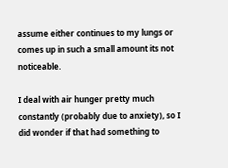assume either continues to my lungs or comes up in such a small amount its not noticeable.

I deal with air hunger pretty much constantly (probably due to anxiety), so I did wonder if that had something to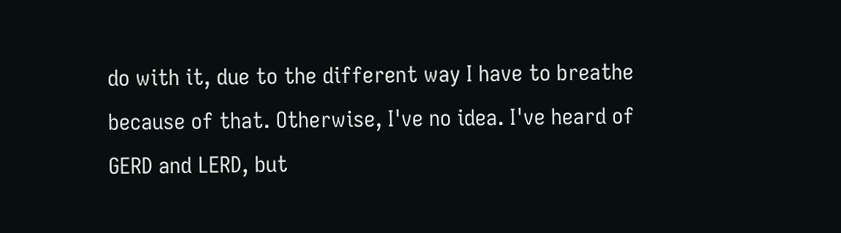do with it, due to the different way I have to breathe because of that. Otherwise, I've no idea. I've heard of GERD and LERD, but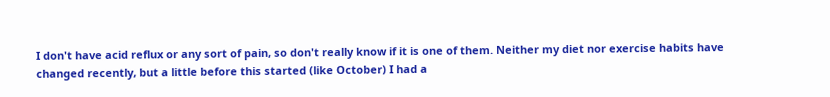I don't have acid reflux or any sort of pain, so don't really know if it is one of them. Neither my diet nor exercise habits have changed recently, but a little before this started (like October) I had a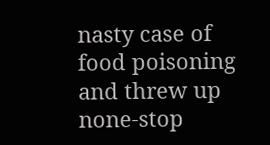nasty case of food poisoning and threw up none-stop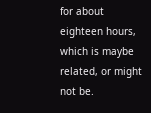for about eighteen hours, which is maybe related, or might not be.